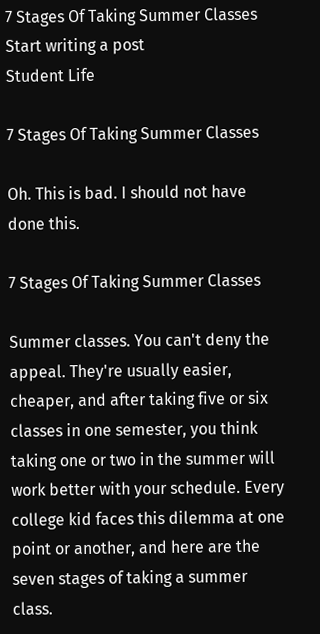7 Stages Of Taking Summer Classes
Start writing a post
Student Life

7 Stages Of Taking Summer Classes

Oh. This is bad. I should not have done this.

7 Stages Of Taking Summer Classes

Summer classes. You can't deny the appeal. They're usually easier, cheaper, and after taking five or six classes in one semester, you think taking one or two in the summer will work better with your schedule. Every college kid faces this dilemma at one point or another, and here are the seven stages of taking a summer class.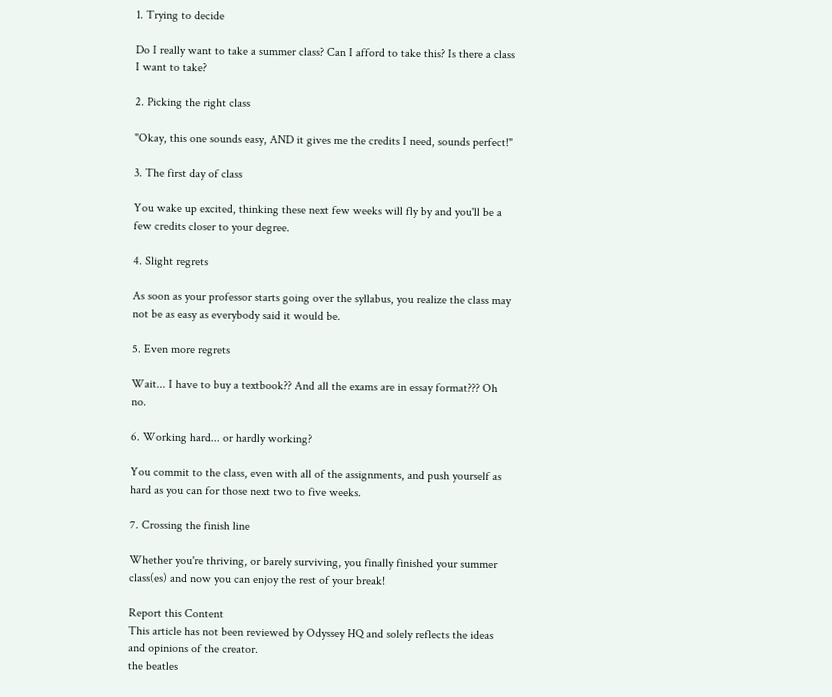1. Trying to decide

Do I really want to take a summer class? Can I afford to take this? Is there a class I want to take?

2. Picking the right class

"Okay, this one sounds easy, AND it gives me the credits I need, sounds perfect!"

3. The first day of class

You wake up excited, thinking these next few weeks will fly by and you'll be a few credits closer to your degree.

4. Slight regrets

As soon as your professor starts going over the syllabus, you realize the class may not be as easy as everybody said it would be.

5. Even more regrets

Wait... I have to buy a textbook?? And all the exams are in essay format??? Oh no.

6. Working hard... or hardly working?

You commit to the class, even with all of the assignments, and push yourself as hard as you can for those next two to five weeks.

7. Crossing the finish line

Whether you're thriving, or barely surviving, you finally finished your summer class(es) and now you can enjoy the rest of your break!

Report this Content
This article has not been reviewed by Odyssey HQ and solely reflects the ideas and opinions of the creator.
the beatles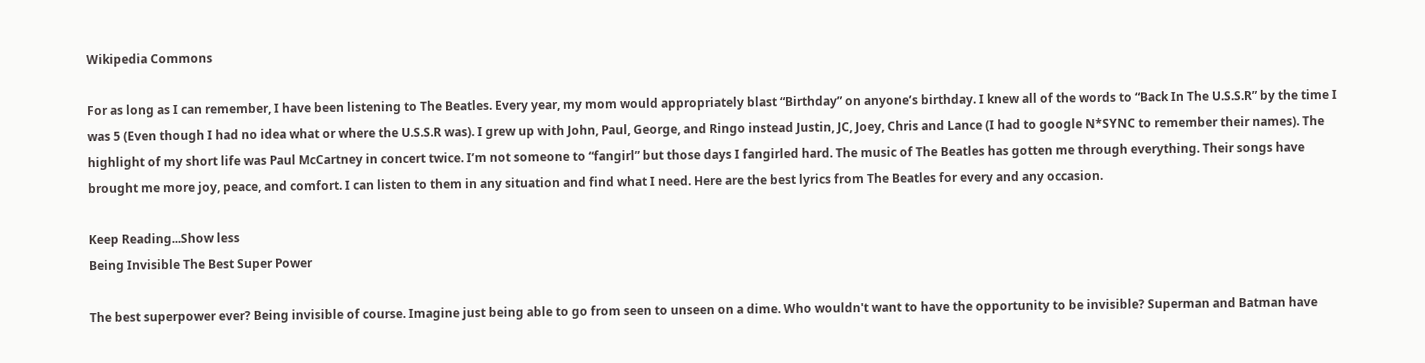Wikipedia Commons

For as long as I can remember, I have been listening to The Beatles. Every year, my mom would appropriately blast “Birthday” on anyone’s birthday. I knew all of the words to “Back In The U.S.S.R” by the time I was 5 (Even though I had no idea what or where the U.S.S.R was). I grew up with John, Paul, George, and Ringo instead Justin, JC, Joey, Chris and Lance (I had to google N*SYNC to remember their names). The highlight of my short life was Paul McCartney in concert twice. I’m not someone to “fangirl” but those days I fangirled hard. The music of The Beatles has gotten me through everything. Their songs have brought me more joy, peace, and comfort. I can listen to them in any situation and find what I need. Here are the best lyrics from The Beatles for every and any occasion.

Keep Reading...Show less
Being Invisible The Best Super Power

The best superpower ever? Being invisible of course. Imagine just being able to go from seen to unseen on a dime. Who wouldn't want to have the opportunity to be invisible? Superman and Batman have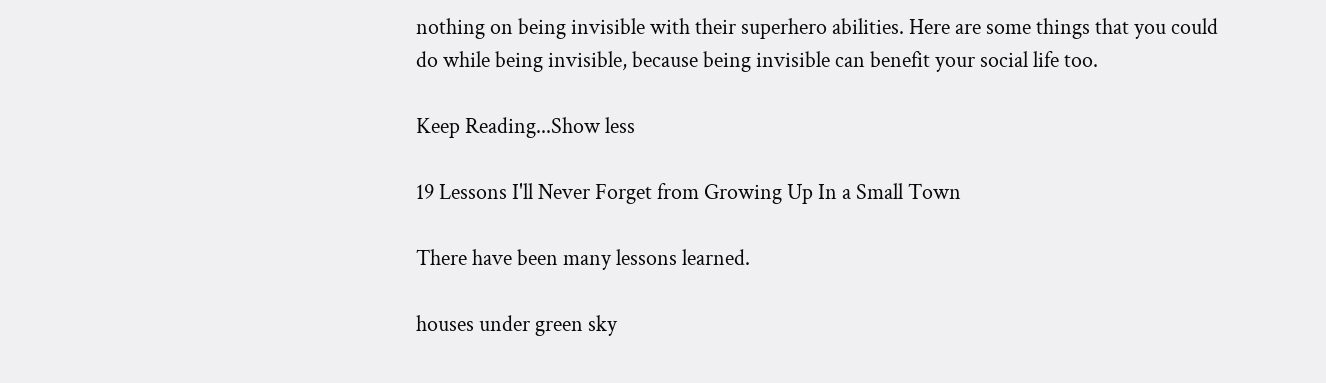nothing on being invisible with their superhero abilities. Here are some things that you could do while being invisible, because being invisible can benefit your social life too.

Keep Reading...Show less

19 Lessons I'll Never Forget from Growing Up In a Small Town

There have been many lessons learned.

houses under green sky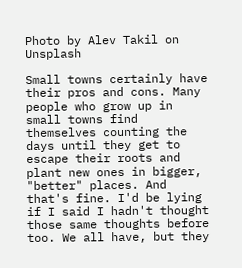Photo by Alev Takil on Unsplash

Small towns certainly have their pros and cons. Many people who grow up in small towns find themselves counting the days until they get to escape their roots and plant new ones in bigger, "better" places. And that's fine. I'd be lying if I said I hadn't thought those same thoughts before too. We all have, but they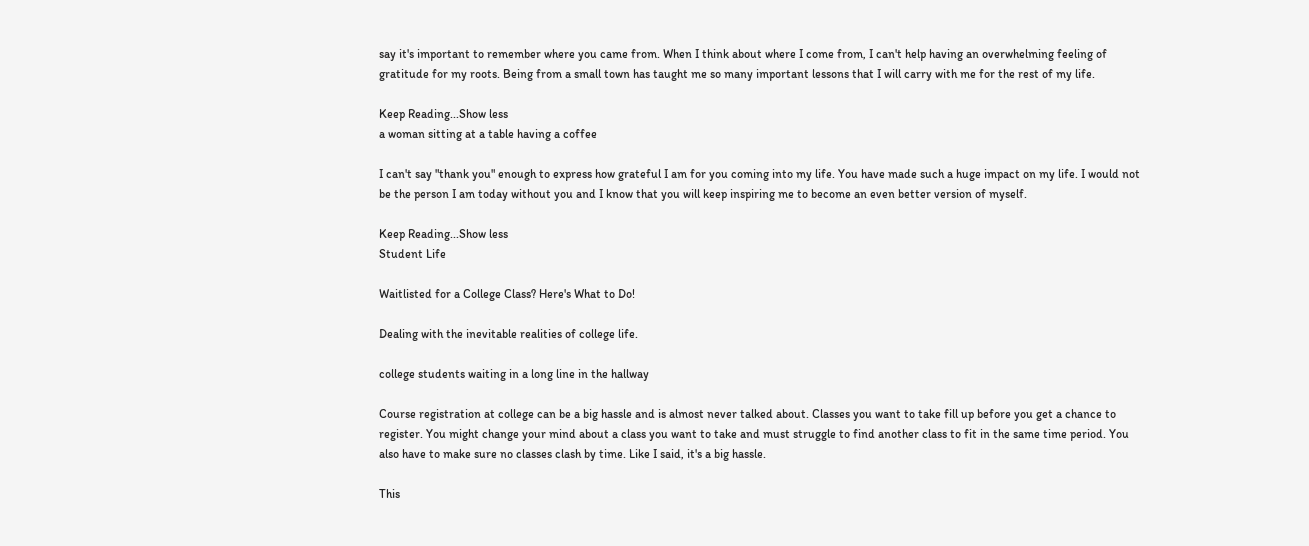say it's important to remember where you came from. When I think about where I come from, I can't help having an overwhelming feeling of gratitude for my roots. Being from a small town has taught me so many important lessons that I will carry with me for the rest of my life.

Keep Reading...Show less
a woman sitting at a table having a coffee

I can't say "thank you" enough to express how grateful I am for you coming into my life. You have made such a huge impact on my life. I would not be the person I am today without you and I know that you will keep inspiring me to become an even better version of myself.

Keep Reading...Show less
Student Life

Waitlisted for a College Class? Here's What to Do!

Dealing with the inevitable realities of college life.

college students waiting in a long line in the hallway

Course registration at college can be a big hassle and is almost never talked about. Classes you want to take fill up before you get a chance to register. You might change your mind about a class you want to take and must struggle to find another class to fit in the same time period. You also have to make sure no classes clash by time. Like I said, it's a big hassle.

This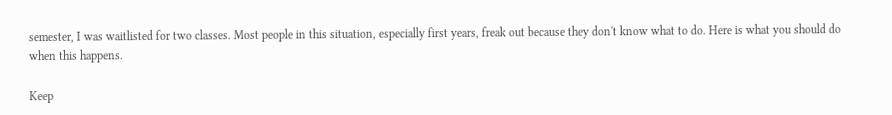semester, I was waitlisted for two classes. Most people in this situation, especially first years, freak out because they don't know what to do. Here is what you should do when this happens.

Keep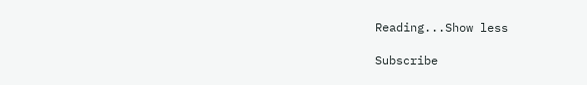Reading...Show less

Subscribe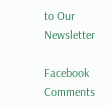to Our Newsletter

Facebook Comments